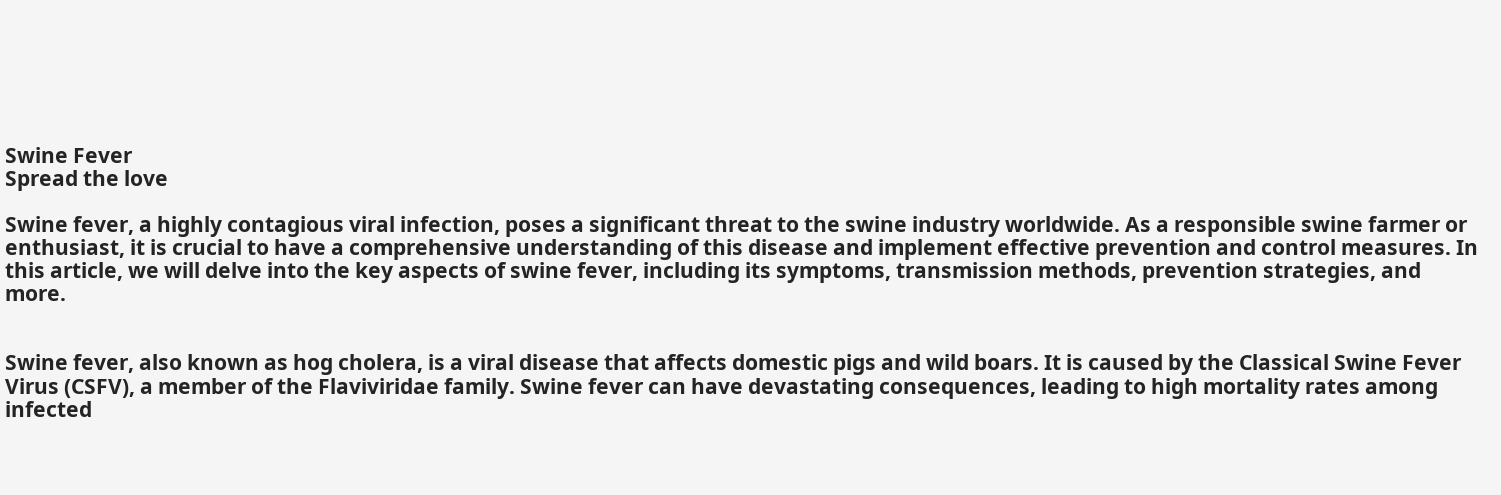Swine Fever
Spread the love

Swine fever, a highly contagious viral infection, poses a significant threat to the swine industry worldwide. As a responsible swine farmer or enthusiast, it is crucial to have a comprehensive understanding of this disease and implement effective prevention and control measures. In this article, we will delve into the key aspects of swine fever, including its symptoms, transmission methods, prevention strategies, and more.


Swine fever, also known as hog cholera, is a viral disease that affects domestic pigs and wild boars. It is caused by the Classical Swine Fever Virus (CSFV), a member of the Flaviviridae family. Swine fever can have devastating consequences, leading to high mortality rates among infected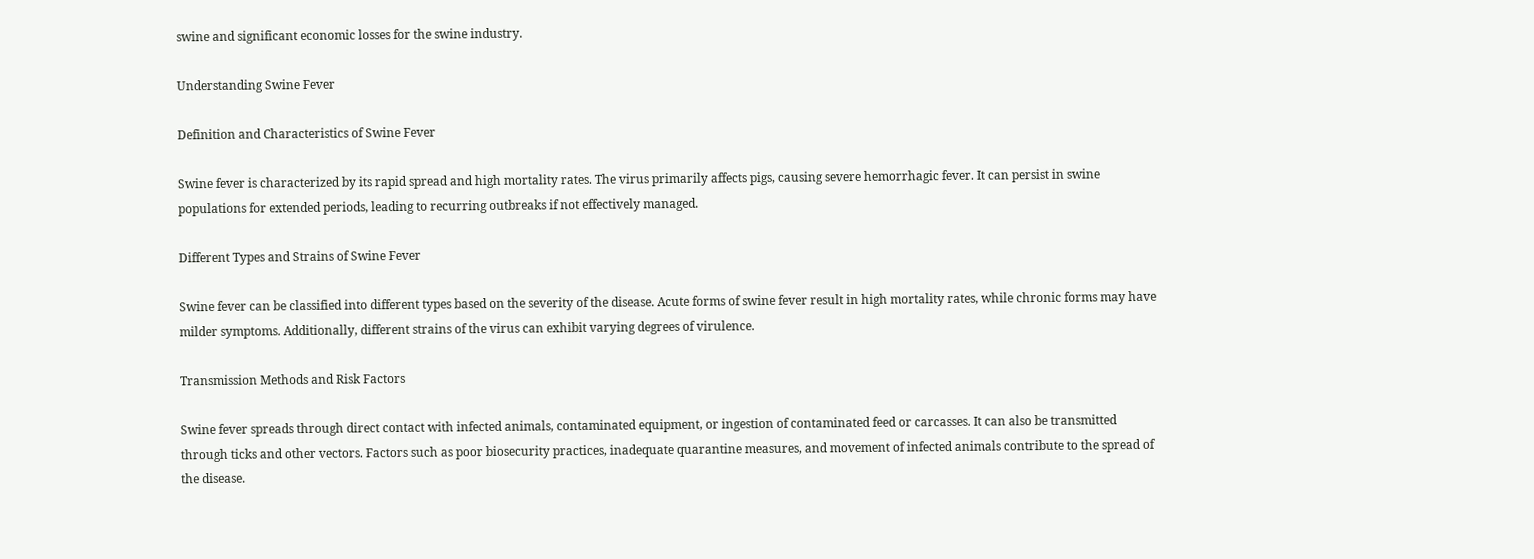swine and significant economic losses for the swine industry.

Understanding Swine Fever

Definition and Characteristics of Swine Fever

Swine fever is characterized by its rapid spread and high mortality rates. The virus primarily affects pigs, causing severe hemorrhagic fever. It can persist in swine populations for extended periods, leading to recurring outbreaks if not effectively managed.

Different Types and Strains of Swine Fever

Swine fever can be classified into different types based on the severity of the disease. Acute forms of swine fever result in high mortality rates, while chronic forms may have milder symptoms. Additionally, different strains of the virus can exhibit varying degrees of virulence.

Transmission Methods and Risk Factors

Swine fever spreads through direct contact with infected animals, contaminated equipment, or ingestion of contaminated feed or carcasses. It can also be transmitted through ticks and other vectors. Factors such as poor biosecurity practices, inadequate quarantine measures, and movement of infected animals contribute to the spread of the disease.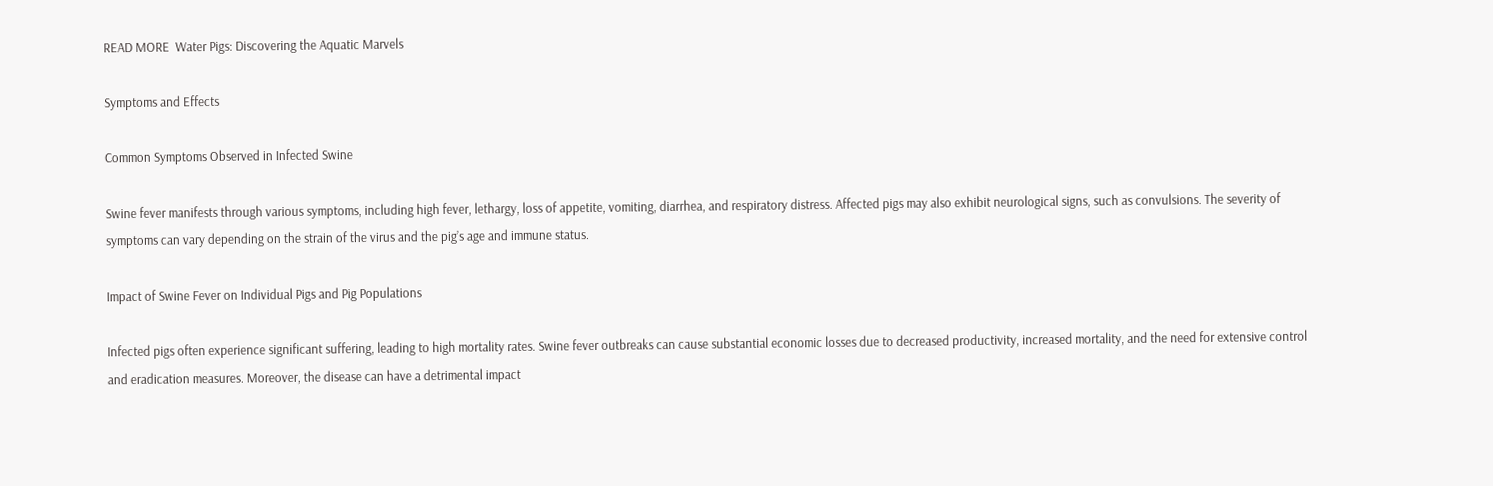READ MORE  Water Pigs: Discovering the Aquatic Marvels

Symptoms and Effects

Common Symptoms Observed in Infected Swine

Swine fever manifests through various symptoms, including high fever, lethargy, loss of appetite, vomiting, diarrhea, and respiratory distress. Affected pigs may also exhibit neurological signs, such as convulsions. The severity of symptoms can vary depending on the strain of the virus and the pig’s age and immune status.

Impact of Swine Fever on Individual Pigs and Pig Populations

Infected pigs often experience significant suffering, leading to high mortality rates. Swine fever outbreaks can cause substantial economic losses due to decreased productivity, increased mortality, and the need for extensive control and eradication measures. Moreover, the disease can have a detrimental impact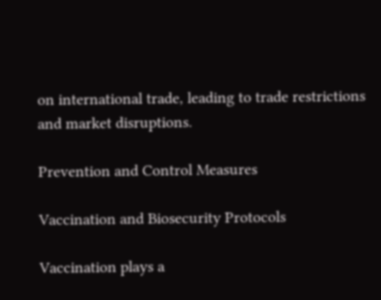on international trade, leading to trade restrictions and market disruptions.

Prevention and Control Measures

Vaccination and Biosecurity Protocols

Vaccination plays a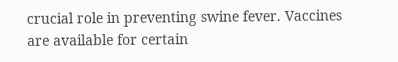crucial role in preventing swine fever. Vaccines are available for certain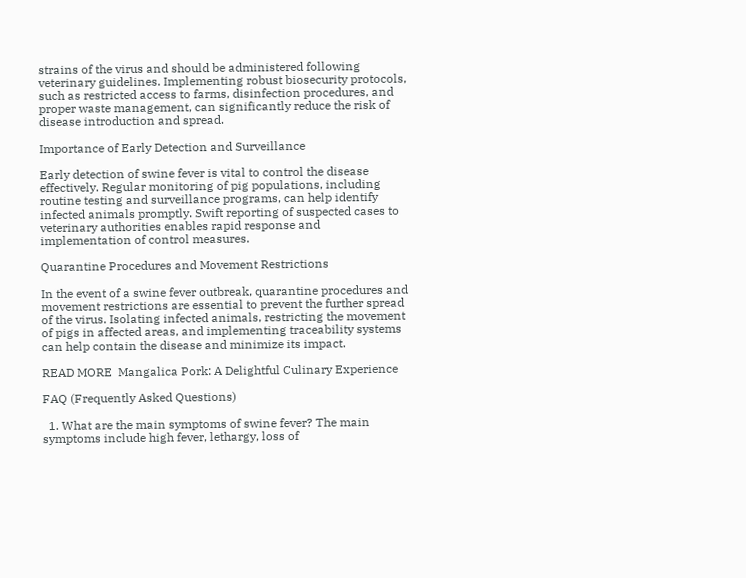strains of the virus and should be administered following veterinary guidelines. Implementing robust biosecurity protocols, such as restricted access to farms, disinfection procedures, and proper waste management, can significantly reduce the risk of disease introduction and spread.

Importance of Early Detection and Surveillance

Early detection of swine fever is vital to control the disease effectively. Regular monitoring of pig populations, including routine testing and surveillance programs, can help identify infected animals promptly. Swift reporting of suspected cases to veterinary authorities enables rapid response and implementation of control measures.

Quarantine Procedures and Movement Restrictions

In the event of a swine fever outbreak, quarantine procedures and movement restrictions are essential to prevent the further spread of the virus. Isolating infected animals, restricting the movement of pigs in affected areas, and implementing traceability systems can help contain the disease and minimize its impact.

READ MORE  Mangalica Pork: A Delightful Culinary Experience

FAQ (Frequently Asked Questions)

  1. What are the main symptoms of swine fever? The main symptoms include high fever, lethargy, loss of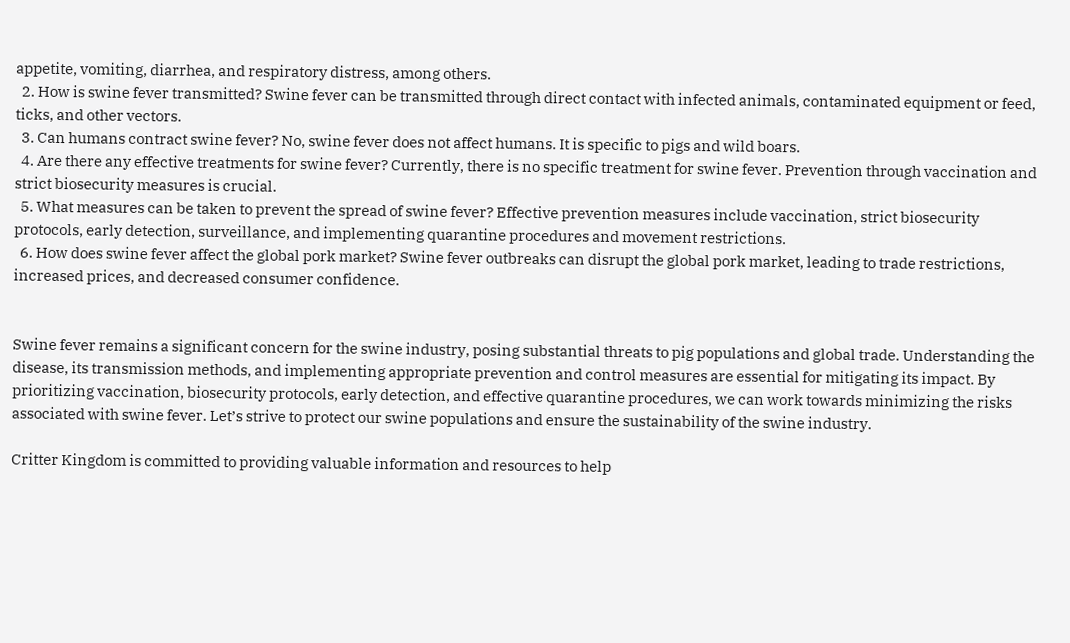appetite, vomiting, diarrhea, and respiratory distress, among others.
  2. How is swine fever transmitted? Swine fever can be transmitted through direct contact with infected animals, contaminated equipment or feed, ticks, and other vectors.
  3. Can humans contract swine fever? No, swine fever does not affect humans. It is specific to pigs and wild boars.
  4. Are there any effective treatments for swine fever? Currently, there is no specific treatment for swine fever. Prevention through vaccination and strict biosecurity measures is crucial.
  5. What measures can be taken to prevent the spread of swine fever? Effective prevention measures include vaccination, strict biosecurity protocols, early detection, surveillance, and implementing quarantine procedures and movement restrictions.
  6. How does swine fever affect the global pork market? Swine fever outbreaks can disrupt the global pork market, leading to trade restrictions, increased prices, and decreased consumer confidence.


Swine fever remains a significant concern for the swine industry, posing substantial threats to pig populations and global trade. Understanding the disease, its transmission methods, and implementing appropriate prevention and control measures are essential for mitigating its impact. By prioritizing vaccination, biosecurity protocols, early detection, and effective quarantine procedures, we can work towards minimizing the risks associated with swine fever. Let’s strive to protect our swine populations and ensure the sustainability of the swine industry.

Critter Kingdom is committed to providing valuable information and resources to help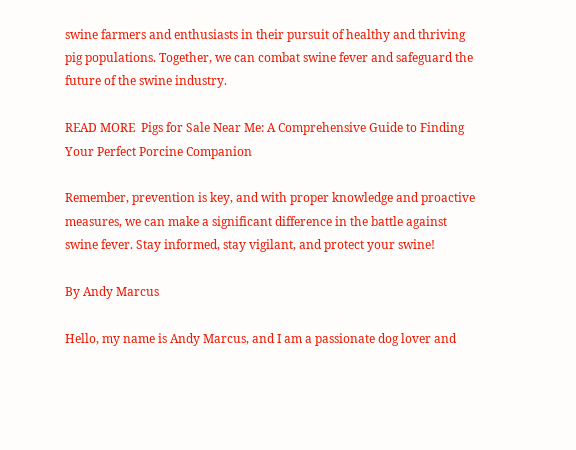swine farmers and enthusiasts in their pursuit of healthy and thriving pig populations. Together, we can combat swine fever and safeguard the future of the swine industry.

READ MORE  Pigs for Sale Near Me: A Comprehensive Guide to Finding Your Perfect Porcine Companion

Remember, prevention is key, and with proper knowledge and proactive measures, we can make a significant difference in the battle against swine fever. Stay informed, stay vigilant, and protect your swine!

By Andy Marcus

Hello, my name is Andy Marcus, and I am a passionate dog lover and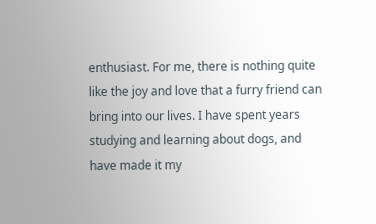enthusiast. For me, there is nothing quite like the joy and love that a furry friend can bring into our lives. I have spent years studying and learning about dogs, and have made it my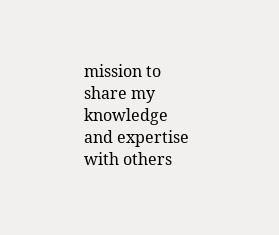mission to share my knowledge and expertise with others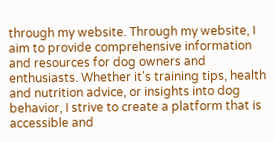through my website. Through my website, I aim to provide comprehensive information and resources for dog owners and enthusiasts. Whether it's training tips, health and nutrition advice, or insights into dog behavior, I strive to create a platform that is accessible and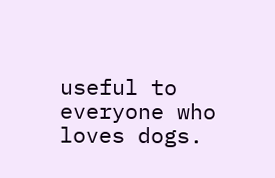useful to everyone who loves dogs.